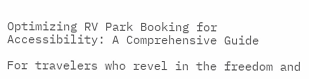Optimizing RV Park Booking for Accessibility: A Comprehensive Guide

For travelers who revel in the freedom and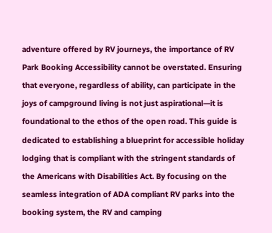adventure offered by RV journeys, the importance of RV Park Booking Accessibility cannot be overstated. Ensuring that everyone, regardless of ability, can participate in the joys of campground living is not just aspirational—it is foundational to the ethos of the open road. This guide is dedicated to establishing a blueprint for accessible holiday lodging that is compliant with the stringent standards of the Americans with Disabilities Act. By focusing on the seamless integration of ADA compliant RV parks into the booking system, the RV and camping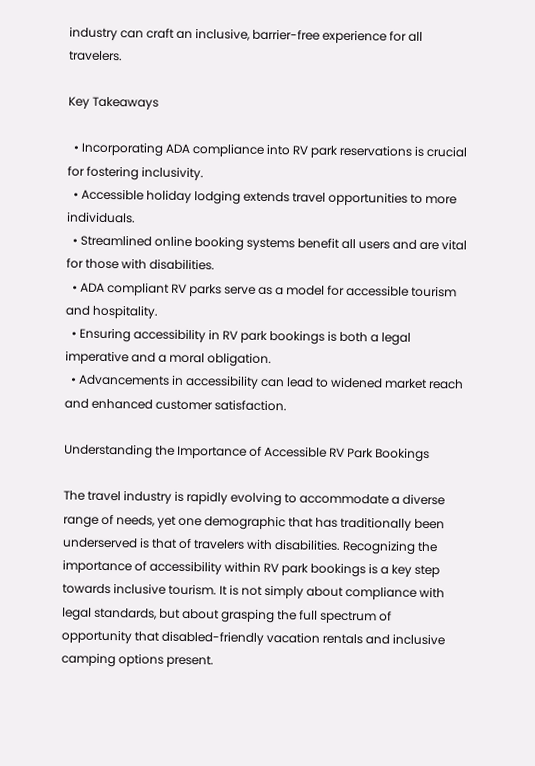industry can craft an inclusive, barrier-free experience for all travelers.

Key Takeaways

  • Incorporating ADA compliance into RV park reservations is crucial for fostering inclusivity.
  • Accessible holiday lodging extends travel opportunities to more individuals.
  • Streamlined online booking systems benefit all users and are vital for those with disabilities.
  • ADA compliant RV parks serve as a model for accessible tourism and hospitality.
  • Ensuring accessibility in RV park bookings is both a legal imperative and a moral obligation.
  • Advancements in accessibility can lead to widened market reach and enhanced customer satisfaction.

Understanding the Importance of Accessible RV Park Bookings

The travel industry is rapidly evolving to accommodate a diverse range of needs, yet one demographic that has traditionally been underserved is that of travelers with disabilities. Recognizing the importance of accessibility within RV park bookings is a key step towards inclusive tourism. It is not simply about compliance with legal standards, but about grasping the full spectrum of opportunity that disabled-friendly vacation rentals and inclusive camping options present.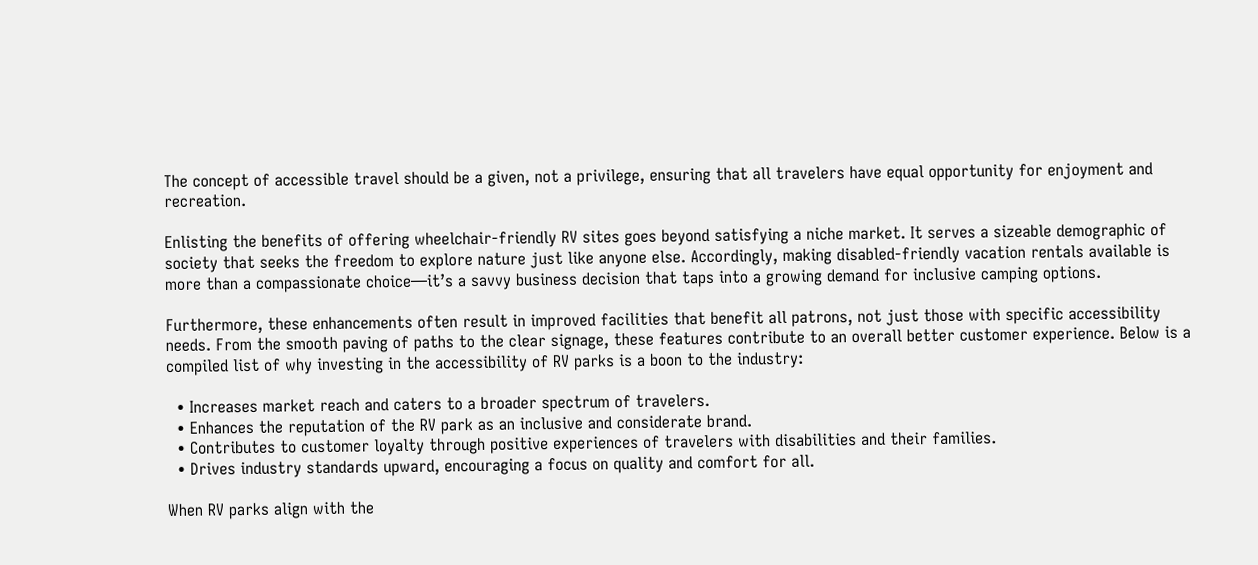The concept of accessible travel should be a given, not a privilege, ensuring that all travelers have equal opportunity for enjoyment and recreation.

Enlisting the benefits of offering wheelchair-friendly RV sites goes beyond satisfying a niche market. It serves a sizeable demographic of society that seeks the freedom to explore nature just like anyone else. Accordingly, making disabled-friendly vacation rentals available is more than a compassionate choice—it’s a savvy business decision that taps into a growing demand for inclusive camping options.

Furthermore, these enhancements often result in improved facilities that benefit all patrons, not just those with specific accessibility needs. From the smooth paving of paths to the clear signage, these features contribute to an overall better customer experience. Below is a compiled list of why investing in the accessibility of RV parks is a boon to the industry:

  • Increases market reach and caters to a broader spectrum of travelers.
  • Enhances the reputation of the RV park as an inclusive and considerate brand.
  • Contributes to customer loyalty through positive experiences of travelers with disabilities and their families.
  • Drives industry standards upward, encouraging a focus on quality and comfort for all.

When RV parks align with the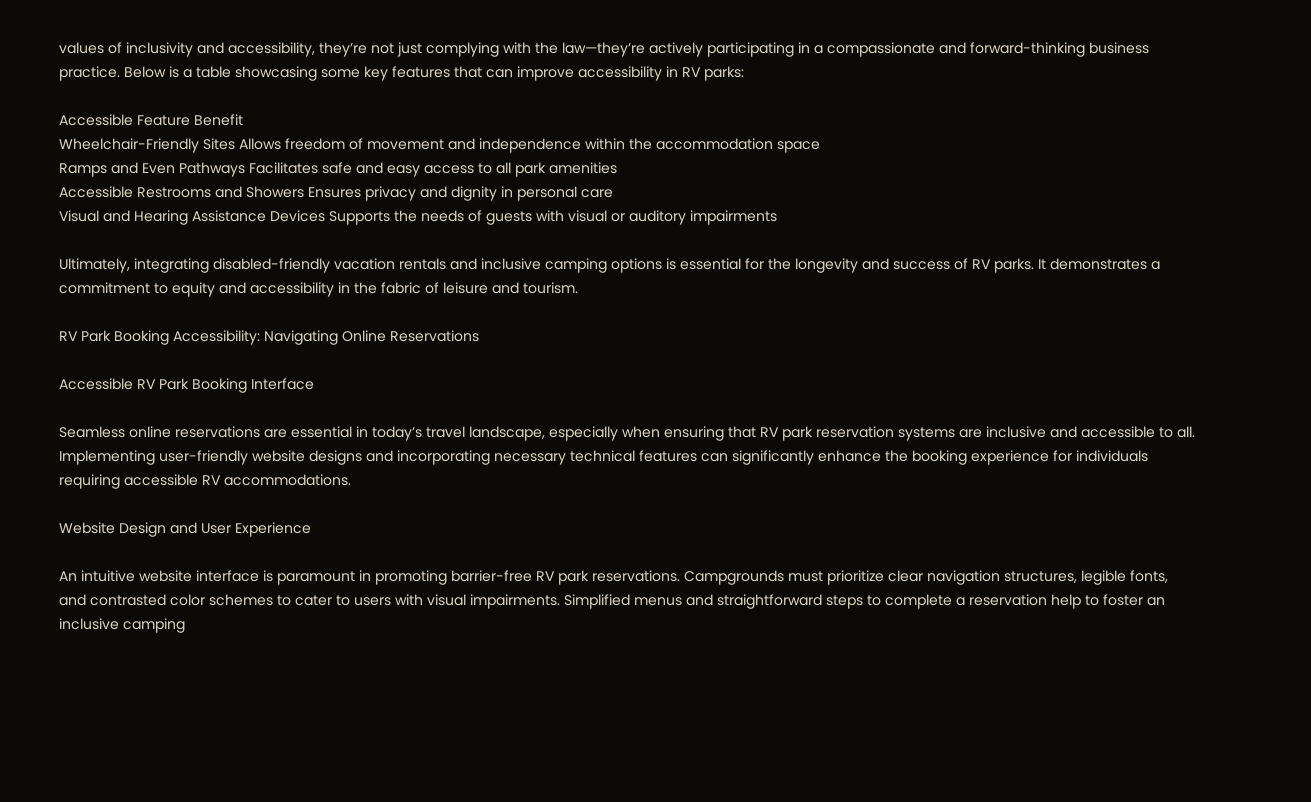values of inclusivity and accessibility, they’re not just complying with the law—they’re actively participating in a compassionate and forward-thinking business practice. Below is a table showcasing some key features that can improve accessibility in RV parks:

Accessible Feature Benefit
Wheelchair-Friendly Sites Allows freedom of movement and independence within the accommodation space
Ramps and Even Pathways Facilitates safe and easy access to all park amenities
Accessible Restrooms and Showers Ensures privacy and dignity in personal care
Visual and Hearing Assistance Devices Supports the needs of guests with visual or auditory impairments

Ultimately, integrating disabled-friendly vacation rentals and inclusive camping options is essential for the longevity and success of RV parks. It demonstrates a commitment to equity and accessibility in the fabric of leisure and tourism.

RV Park Booking Accessibility: Navigating Online Reservations

Accessible RV Park Booking Interface

Seamless online reservations are essential in today’s travel landscape, especially when ensuring that RV park reservation systems are inclusive and accessible to all. Implementing user-friendly website designs and incorporating necessary technical features can significantly enhance the booking experience for individuals requiring accessible RV accommodations.

Website Design and User Experience

An intuitive website interface is paramount in promoting barrier-free RV park reservations. Campgrounds must prioritize clear navigation structures, legible fonts, and contrasted color schemes to cater to users with visual impairments. Simplified menus and straightforward steps to complete a reservation help to foster an inclusive camping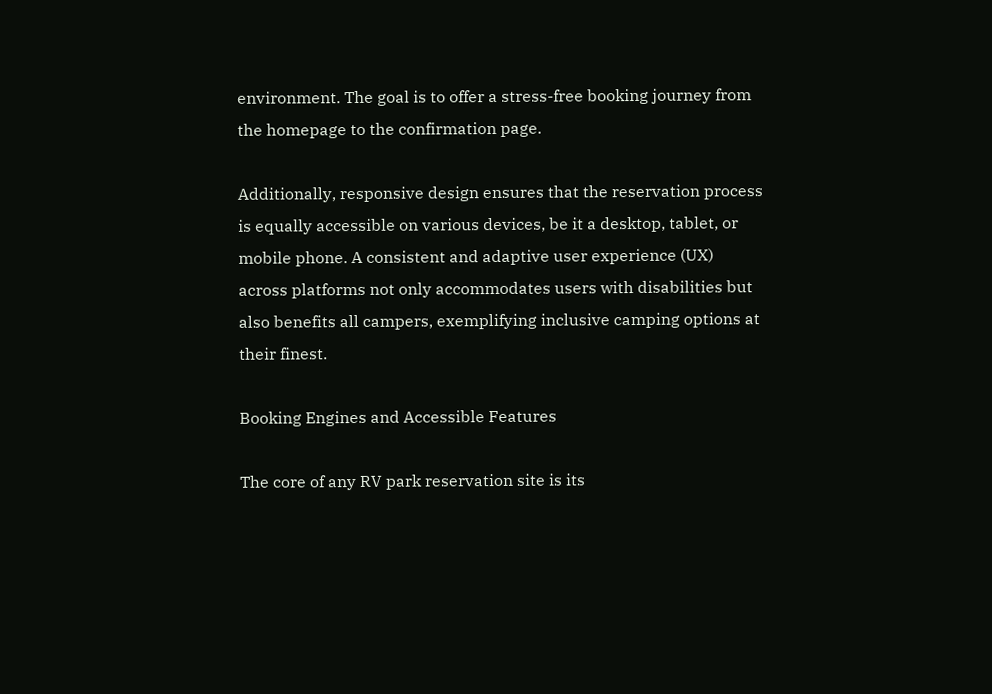environment. The goal is to offer a stress-free booking journey from the homepage to the confirmation page.

Additionally, responsive design ensures that the reservation process is equally accessible on various devices, be it a desktop, tablet, or mobile phone. A consistent and adaptive user experience (UX) across platforms not only accommodates users with disabilities but also benefits all campers, exemplifying inclusive camping options at their finest.

Booking Engines and Accessible Features

The core of any RV park reservation site is its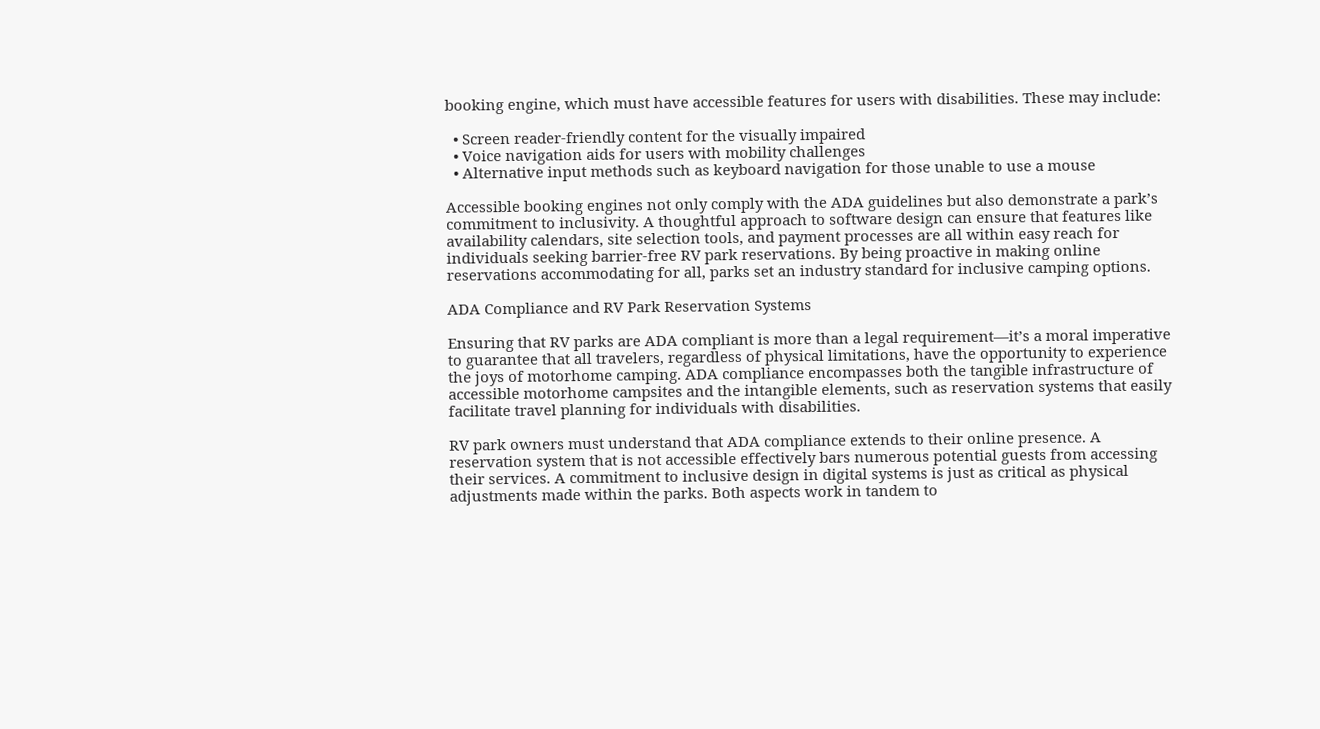booking engine, which must have accessible features for users with disabilities. These may include:

  • Screen reader-friendly content for the visually impaired
  • Voice navigation aids for users with mobility challenges
  • Alternative input methods such as keyboard navigation for those unable to use a mouse

Accessible booking engines not only comply with the ADA guidelines but also demonstrate a park’s commitment to inclusivity. A thoughtful approach to software design can ensure that features like availability calendars, site selection tools, and payment processes are all within easy reach for individuals seeking barrier-free RV park reservations. By being proactive in making online reservations accommodating for all, parks set an industry standard for inclusive camping options.

ADA Compliance and RV Park Reservation Systems

Ensuring that RV parks are ADA compliant is more than a legal requirement—it’s a moral imperative to guarantee that all travelers, regardless of physical limitations, have the opportunity to experience the joys of motorhome camping. ADA compliance encompasses both the tangible infrastructure of accessible motorhome campsites and the intangible elements, such as reservation systems that easily facilitate travel planning for individuals with disabilities.

RV park owners must understand that ADA compliance extends to their online presence. A reservation system that is not accessible effectively bars numerous potential guests from accessing their services. A commitment to inclusive design in digital systems is just as critical as physical adjustments made within the parks. Both aspects work in tandem to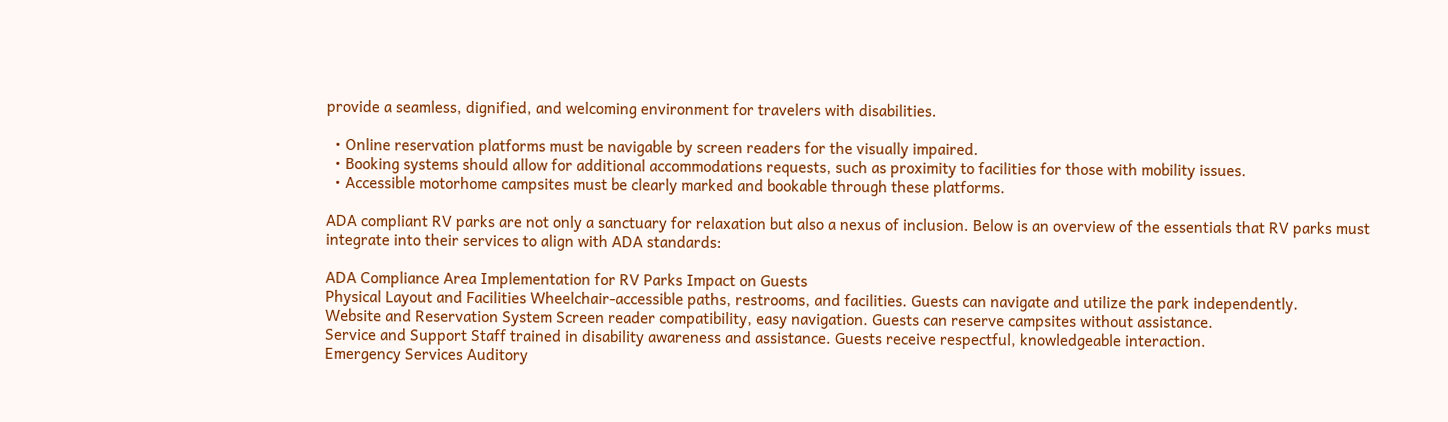provide a seamless, dignified, and welcoming environment for travelers with disabilities.

  • Online reservation platforms must be navigable by screen readers for the visually impaired.
  • Booking systems should allow for additional accommodations requests, such as proximity to facilities for those with mobility issues.
  • Accessible motorhome campsites must be clearly marked and bookable through these platforms.

ADA compliant RV parks are not only a sanctuary for relaxation but also a nexus of inclusion. Below is an overview of the essentials that RV parks must integrate into their services to align with ADA standards:

ADA Compliance Area Implementation for RV Parks Impact on Guests
Physical Layout and Facilities Wheelchair-accessible paths, restrooms, and facilities. Guests can navigate and utilize the park independently.
Website and Reservation System Screen reader compatibility, easy navigation. Guests can reserve campsites without assistance.
Service and Support Staff trained in disability awareness and assistance. Guests receive respectful, knowledgeable interaction.
Emergency Services Auditory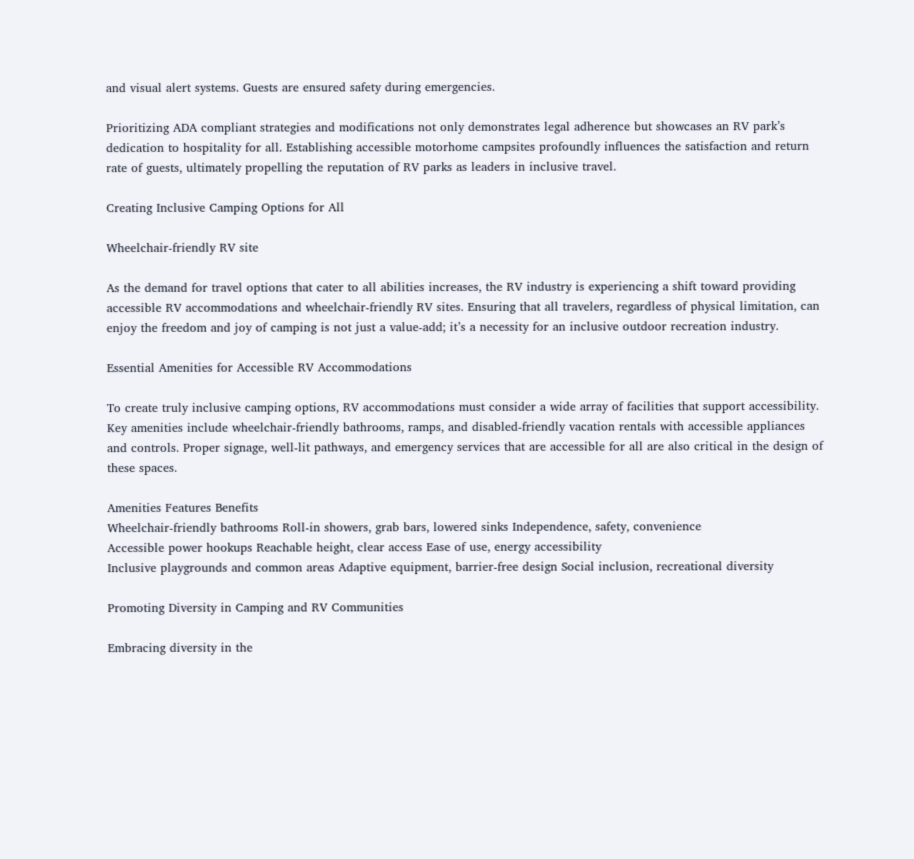and visual alert systems. Guests are ensured safety during emergencies.

Prioritizing ADA compliant strategies and modifications not only demonstrates legal adherence but showcases an RV park’s dedication to hospitality for all. Establishing accessible motorhome campsites profoundly influences the satisfaction and return rate of guests, ultimately propelling the reputation of RV parks as leaders in inclusive travel.

Creating Inclusive Camping Options for All

Wheelchair-friendly RV site

As the demand for travel options that cater to all abilities increases, the RV industry is experiencing a shift toward providing accessible RV accommodations and wheelchair-friendly RV sites. Ensuring that all travelers, regardless of physical limitation, can enjoy the freedom and joy of camping is not just a value-add; it’s a necessity for an inclusive outdoor recreation industry.

Essential Amenities for Accessible RV Accommodations

To create truly inclusive camping options, RV accommodations must consider a wide array of facilities that support accessibility. Key amenities include wheelchair-friendly bathrooms, ramps, and disabled-friendly vacation rentals with accessible appliances and controls. Proper signage, well-lit pathways, and emergency services that are accessible for all are also critical in the design of these spaces.

Amenities Features Benefits
Wheelchair-friendly bathrooms Roll-in showers, grab bars, lowered sinks Independence, safety, convenience
Accessible power hookups Reachable height, clear access Ease of use, energy accessibility
Inclusive playgrounds and common areas Adaptive equipment, barrier-free design Social inclusion, recreational diversity

Promoting Diversity in Camping and RV Communities

Embracing diversity in the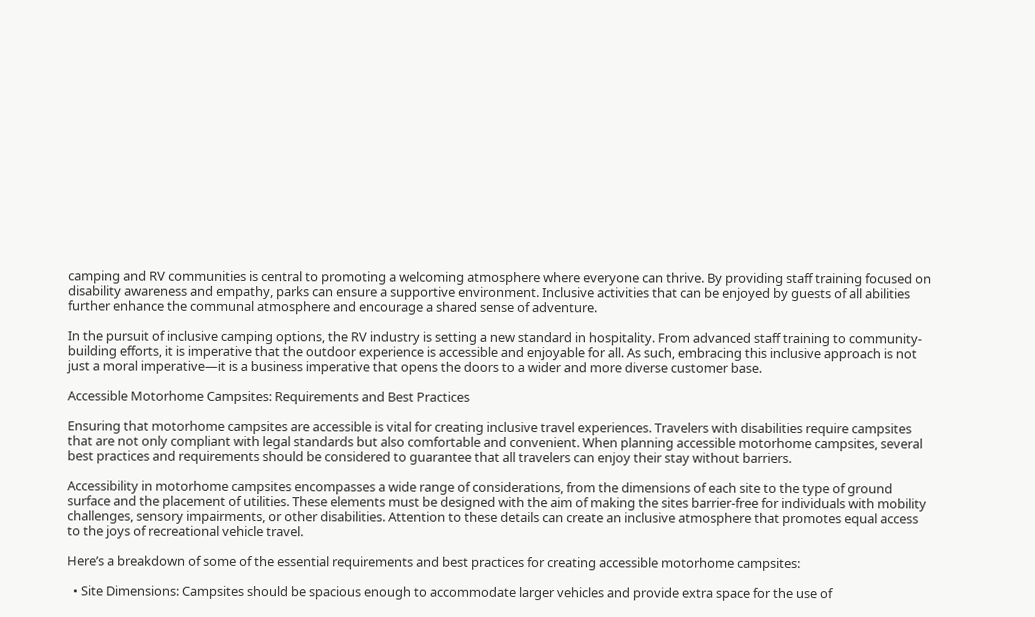camping and RV communities is central to promoting a welcoming atmosphere where everyone can thrive. By providing staff training focused on disability awareness and empathy, parks can ensure a supportive environment. Inclusive activities that can be enjoyed by guests of all abilities further enhance the communal atmosphere and encourage a shared sense of adventure.

In the pursuit of inclusive camping options, the RV industry is setting a new standard in hospitality. From advanced staff training to community-building efforts, it is imperative that the outdoor experience is accessible and enjoyable for all. As such, embracing this inclusive approach is not just a moral imperative—it is a business imperative that opens the doors to a wider and more diverse customer base.

Accessible Motorhome Campsites: Requirements and Best Practices

Ensuring that motorhome campsites are accessible is vital for creating inclusive travel experiences. Travelers with disabilities require campsites that are not only compliant with legal standards but also comfortable and convenient. When planning accessible motorhome campsites, several best practices and requirements should be considered to guarantee that all travelers can enjoy their stay without barriers.

Accessibility in motorhome campsites encompasses a wide range of considerations, from the dimensions of each site to the type of ground surface and the placement of utilities. These elements must be designed with the aim of making the sites barrier-free for individuals with mobility challenges, sensory impairments, or other disabilities. Attention to these details can create an inclusive atmosphere that promotes equal access to the joys of recreational vehicle travel.

Here’s a breakdown of some of the essential requirements and best practices for creating accessible motorhome campsites:

  • Site Dimensions: Campsites should be spacious enough to accommodate larger vehicles and provide extra space for the use of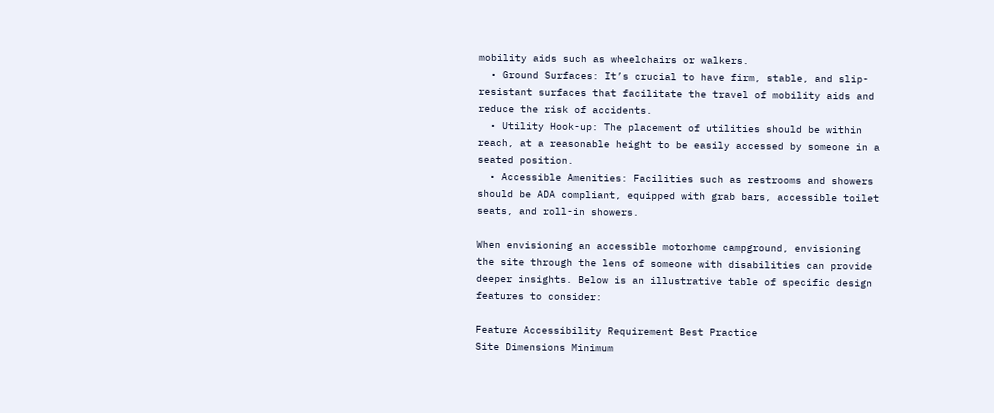mobility aids such as wheelchairs or walkers.
  • Ground Surfaces: It’s crucial to have firm, stable, and slip-resistant surfaces that facilitate the travel of mobility aids and reduce the risk of accidents.
  • Utility Hook-up: The placement of utilities should be within reach, at a reasonable height to be easily accessed by someone in a seated position.
  • Accessible Amenities: Facilities such as restrooms and showers should be ADA compliant, equipped with grab bars, accessible toilet seats, and roll-in showers.

When envisioning an accessible motorhome campground, envisioning the site through the lens of someone with disabilities can provide deeper insights. Below is an illustrative table of specific design features to consider:

Feature Accessibility Requirement Best Practice
Site Dimensions Minimum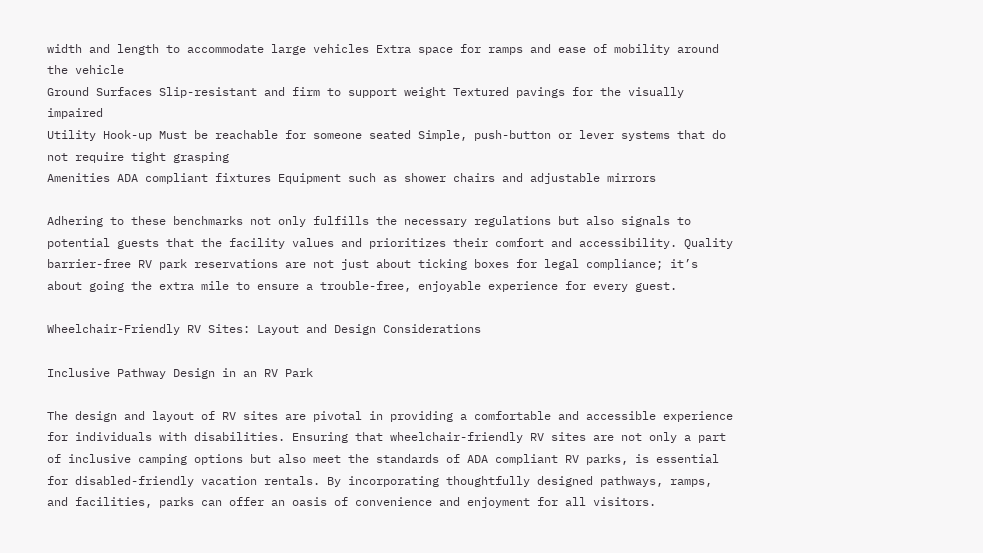width and length to accommodate large vehicles Extra space for ramps and ease of mobility around the vehicle
Ground Surfaces Slip-resistant and firm to support weight Textured pavings for the visually impaired
Utility Hook-up Must be reachable for someone seated Simple, push-button or lever systems that do not require tight grasping
Amenities ADA compliant fixtures Equipment such as shower chairs and adjustable mirrors

Adhering to these benchmarks not only fulfills the necessary regulations but also signals to potential guests that the facility values and prioritizes their comfort and accessibility. Quality barrier-free RV park reservations are not just about ticking boxes for legal compliance; it’s about going the extra mile to ensure a trouble-free, enjoyable experience for every guest.

Wheelchair-Friendly RV Sites: Layout and Design Considerations

Inclusive Pathway Design in an RV Park

The design and layout of RV sites are pivotal in providing a comfortable and accessible experience for individuals with disabilities. Ensuring that wheelchair-friendly RV sites are not only a part of inclusive camping options but also meet the standards of ADA compliant RV parks, is essential for disabled-friendly vacation rentals. By incorporating thoughtfully designed pathways, ramps, and facilities, parks can offer an oasis of convenience and enjoyment for all visitors.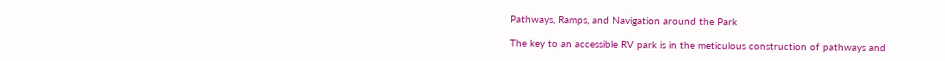Pathways, Ramps, and Navigation around the Park

The key to an accessible RV park is in the meticulous construction of pathways and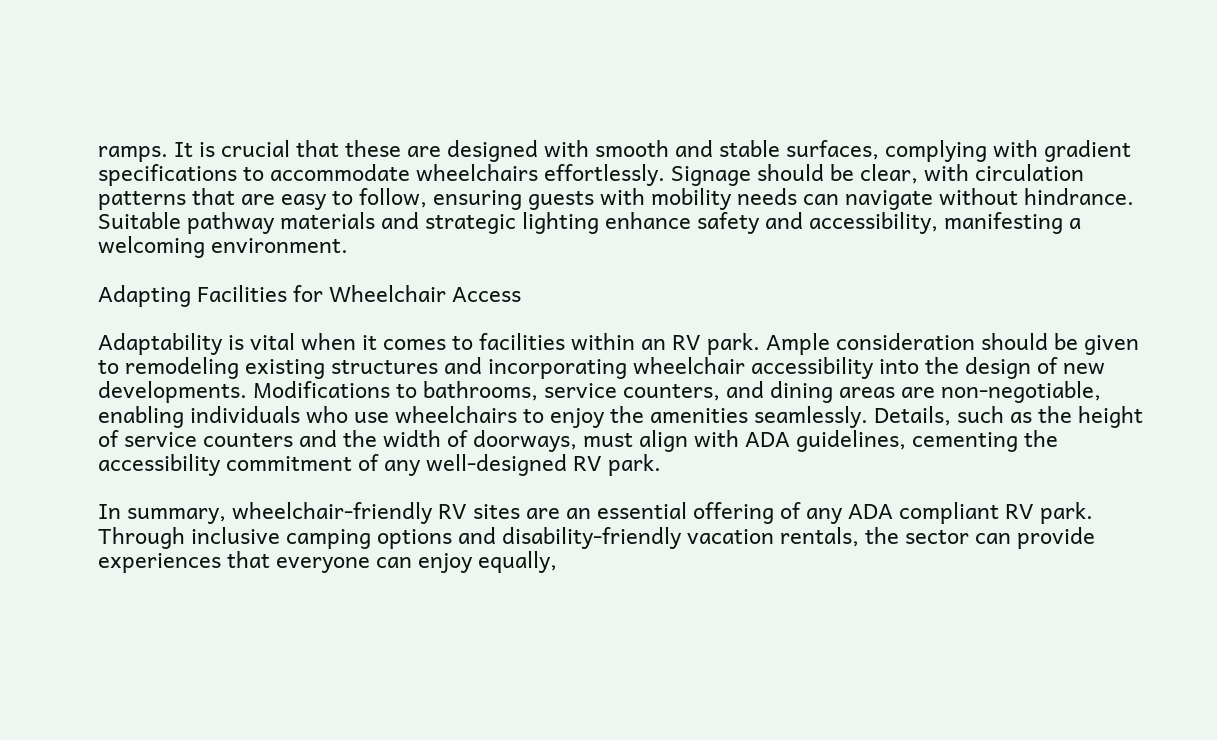ramps. It is crucial that these are designed with smooth and stable surfaces, complying with gradient specifications to accommodate wheelchairs effortlessly. Signage should be clear, with circulation patterns that are easy to follow, ensuring guests with mobility needs can navigate without hindrance. Suitable pathway materials and strategic lighting enhance safety and accessibility, manifesting a welcoming environment.

Adapting Facilities for Wheelchair Access

Adaptability is vital when it comes to facilities within an RV park. Ample consideration should be given to remodeling existing structures and incorporating wheelchair accessibility into the design of new developments. Modifications to bathrooms, service counters, and dining areas are non-negotiable, enabling individuals who use wheelchairs to enjoy the amenities seamlessly. Details, such as the height of service counters and the width of doorways, must align with ADA guidelines, cementing the accessibility commitment of any well-designed RV park.

In summary, wheelchair-friendly RV sites are an essential offering of any ADA compliant RV park. Through inclusive camping options and disability-friendly vacation rentals, the sector can provide experiences that everyone can enjoy equally,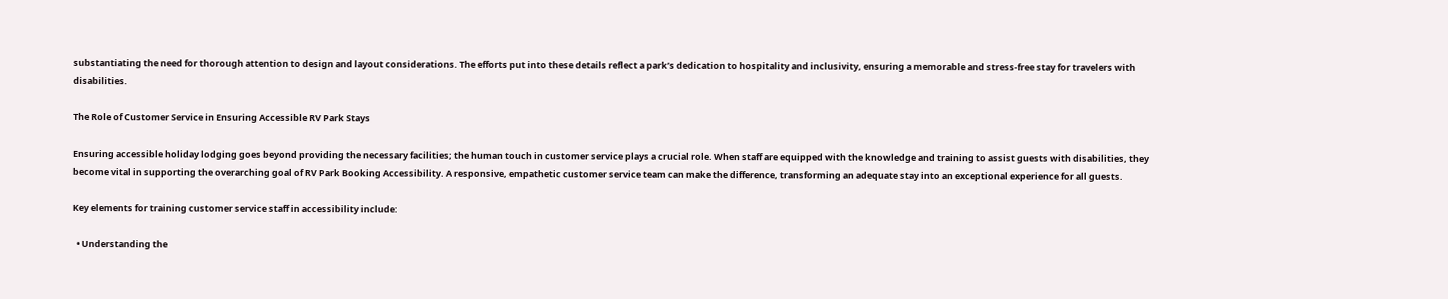substantiating the need for thorough attention to design and layout considerations. The efforts put into these details reflect a park’s dedication to hospitality and inclusivity, ensuring a memorable and stress-free stay for travelers with disabilities.

The Role of Customer Service in Ensuring Accessible RV Park Stays

Ensuring accessible holiday lodging goes beyond providing the necessary facilities; the human touch in customer service plays a crucial role. When staff are equipped with the knowledge and training to assist guests with disabilities, they become vital in supporting the overarching goal of RV Park Booking Accessibility. A responsive, empathetic customer service team can make the difference, transforming an adequate stay into an exceptional experience for all guests.

Key elements for training customer service staff in accessibility include:

  • Understanding the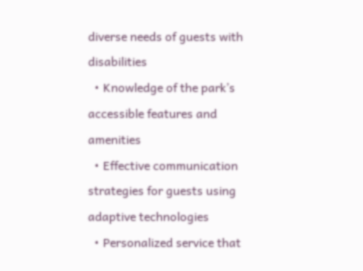diverse needs of guests with disabilities
  • Knowledge of the park’s accessible features and amenities
  • Effective communication strategies for guests using adaptive technologies
  • Personalized service that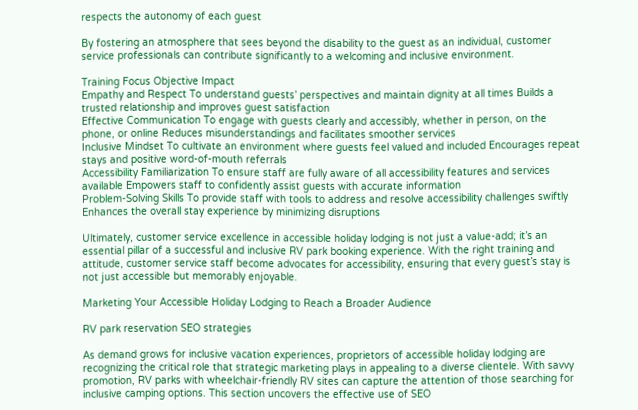respects the autonomy of each guest

By fostering an atmosphere that sees beyond the disability to the guest as an individual, customer service professionals can contribute significantly to a welcoming and inclusive environment.

Training Focus Objective Impact
Empathy and Respect To understand guests’ perspectives and maintain dignity at all times Builds a trusted relationship and improves guest satisfaction
Effective Communication To engage with guests clearly and accessibly, whether in person, on the phone, or online Reduces misunderstandings and facilitates smoother services
Inclusive Mindset To cultivate an environment where guests feel valued and included Encourages repeat stays and positive word-of-mouth referrals
Accessibility Familiarization To ensure staff are fully aware of all accessibility features and services available Empowers staff to confidently assist guests with accurate information
Problem-Solving Skills To provide staff with tools to address and resolve accessibility challenges swiftly Enhances the overall stay experience by minimizing disruptions

Ultimately, customer service excellence in accessible holiday lodging is not just a value-add; it’s an essential pillar of a successful and inclusive RV park booking experience. With the right training and attitude, customer service staff become advocates for accessibility, ensuring that every guest’s stay is not just accessible but memorably enjoyable.

Marketing Your Accessible Holiday Lodging to Reach a Broader Audience

RV park reservation SEO strategies

As demand grows for inclusive vacation experiences, proprietors of accessible holiday lodging are recognizing the critical role that strategic marketing plays in appealing to a diverse clientele. With savvy promotion, RV parks with wheelchair-friendly RV sites can capture the attention of those searching for inclusive camping options. This section uncovers the effective use of SEO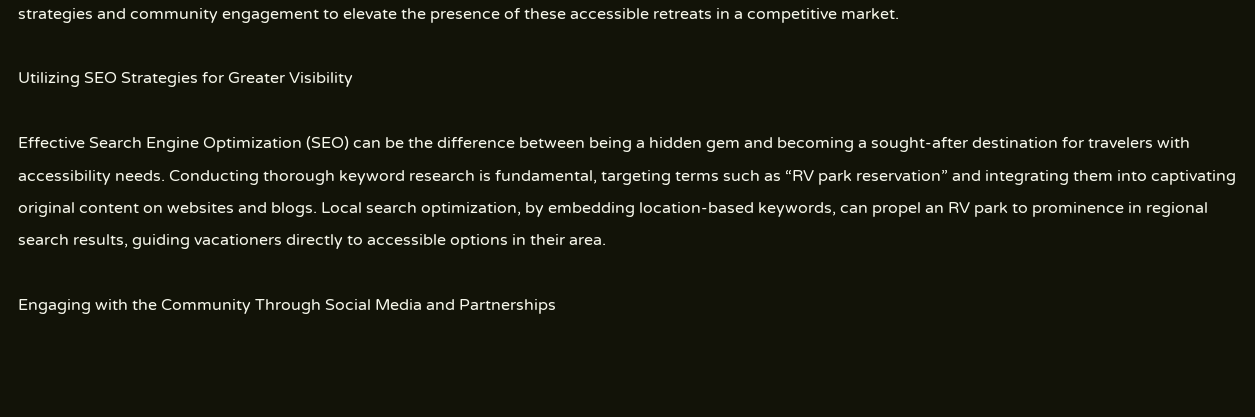strategies and community engagement to elevate the presence of these accessible retreats in a competitive market.

Utilizing SEO Strategies for Greater Visibility

Effective Search Engine Optimization (SEO) can be the difference between being a hidden gem and becoming a sought-after destination for travelers with accessibility needs. Conducting thorough keyword research is fundamental, targeting terms such as “RV park reservation” and integrating them into captivating original content on websites and blogs. Local search optimization, by embedding location-based keywords, can propel an RV park to prominence in regional search results, guiding vacationers directly to accessible options in their area.

Engaging with the Community Through Social Media and Partnerships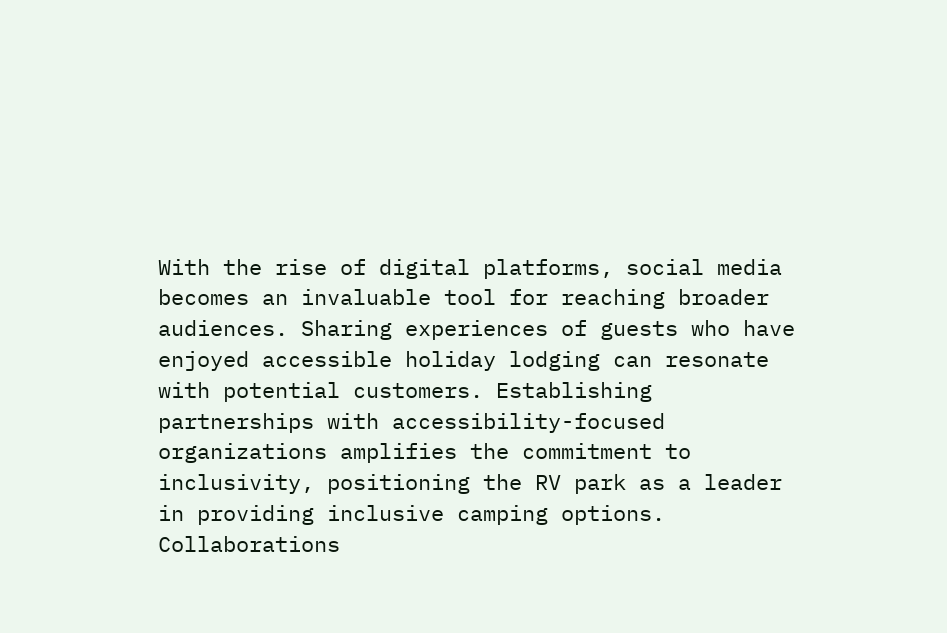With the rise of digital platforms, social media becomes an invaluable tool for reaching broader audiences. Sharing experiences of guests who have enjoyed accessible holiday lodging can resonate with potential customers. Establishing partnerships with accessibility-focused organizations amplifies the commitment to inclusivity, positioning the RV park as a leader in providing inclusive camping options. Collaborations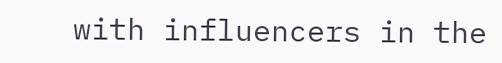with influencers in the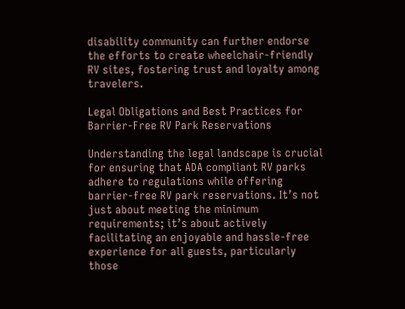disability community can further endorse the efforts to create wheelchair-friendly RV sites, fostering trust and loyalty among travelers.

Legal Obligations and Best Practices for Barrier-Free RV Park Reservations

Understanding the legal landscape is crucial for ensuring that ADA compliant RV parks adhere to regulations while offering barrier-free RV park reservations. It’s not just about meeting the minimum requirements; it’s about actively facilitating an enjoyable and hassle-free experience for all guests, particularly those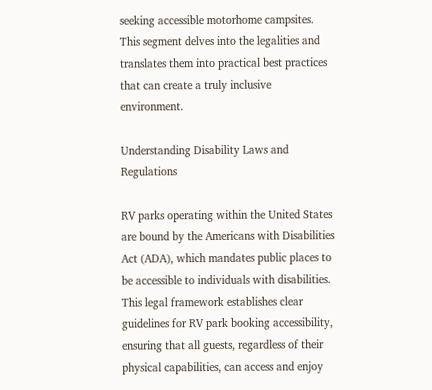seeking accessible motorhome campsites. This segment delves into the legalities and translates them into practical best practices that can create a truly inclusive environment.

Understanding Disability Laws and Regulations

RV parks operating within the United States are bound by the Americans with Disabilities Act (ADA), which mandates public places to be accessible to individuals with disabilities. This legal framework establishes clear guidelines for RV park booking accessibility, ensuring that all guests, regardless of their physical capabilities, can access and enjoy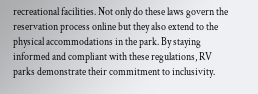recreational facilities. Not only do these laws govern the reservation process online but they also extend to the physical accommodations in the park. By staying informed and compliant with these regulations, RV parks demonstrate their commitment to inclusivity.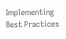Implementing Best Practices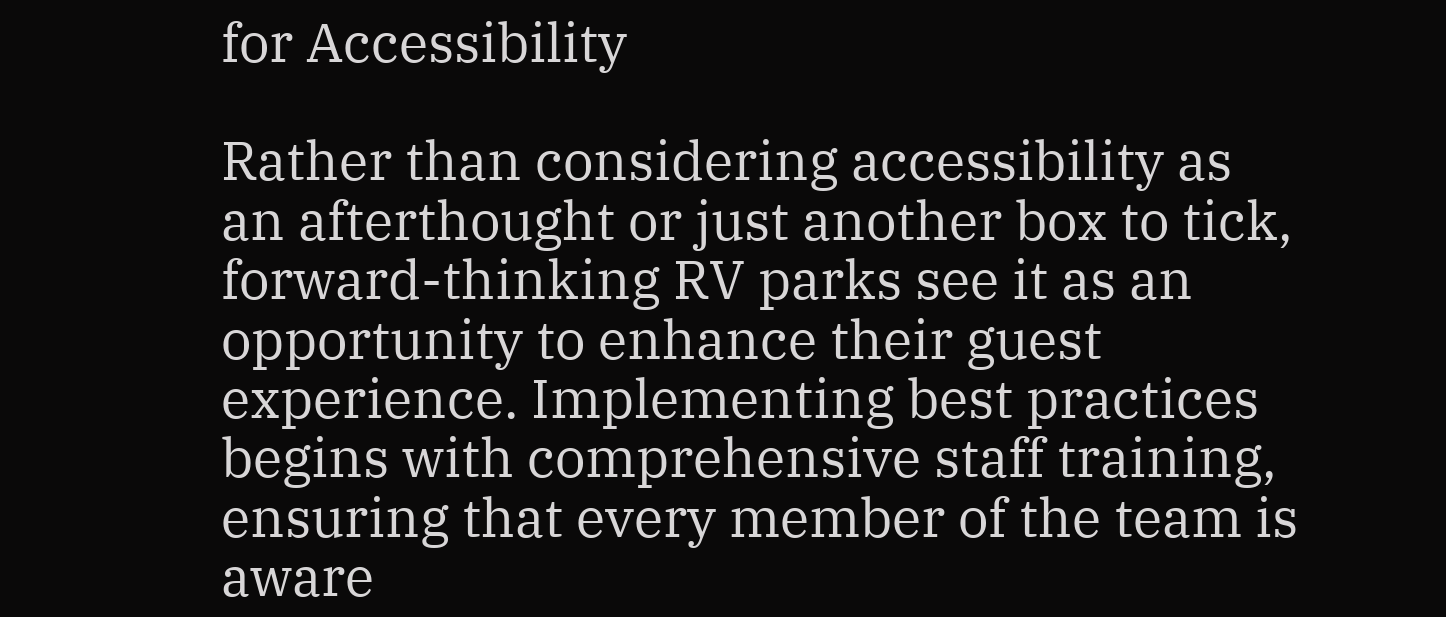for Accessibility

Rather than considering accessibility as an afterthought or just another box to tick, forward-thinking RV parks see it as an opportunity to enhance their guest experience. Implementing best practices begins with comprehensive staff training, ensuring that every member of the team is aware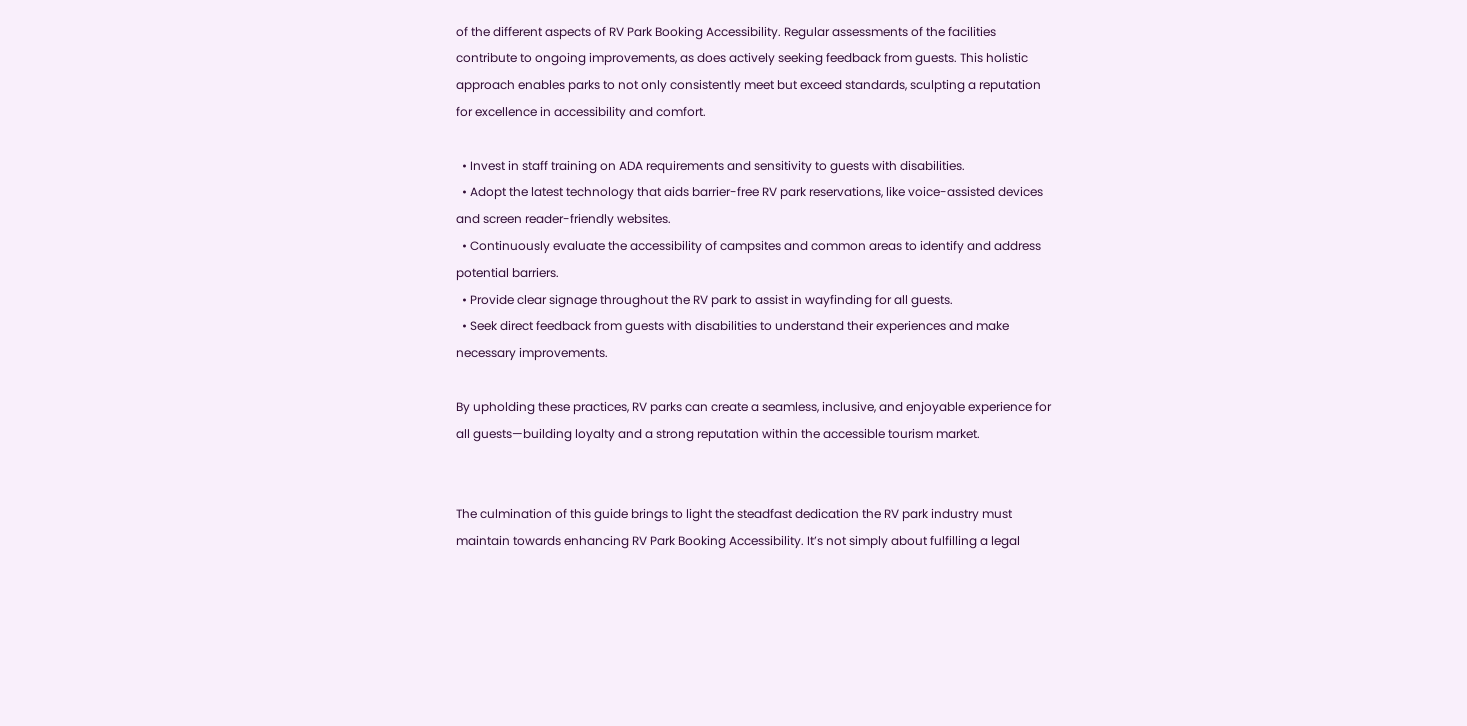of the different aspects of RV Park Booking Accessibility. Regular assessments of the facilities contribute to ongoing improvements, as does actively seeking feedback from guests. This holistic approach enables parks to not only consistently meet but exceed standards, sculpting a reputation for excellence in accessibility and comfort.

  • Invest in staff training on ADA requirements and sensitivity to guests with disabilities.
  • Adopt the latest technology that aids barrier-free RV park reservations, like voice-assisted devices and screen reader-friendly websites.
  • Continuously evaluate the accessibility of campsites and common areas to identify and address potential barriers.
  • Provide clear signage throughout the RV park to assist in wayfinding for all guests.
  • Seek direct feedback from guests with disabilities to understand their experiences and make necessary improvements.

By upholding these practices, RV parks can create a seamless, inclusive, and enjoyable experience for all guests—building loyalty and a strong reputation within the accessible tourism market.


The culmination of this guide brings to light the steadfast dedication the RV park industry must maintain towards enhancing RV Park Booking Accessibility. It’s not simply about fulfilling a legal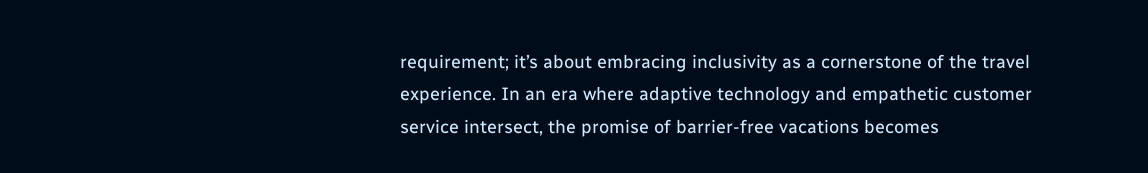requirement; it’s about embracing inclusivity as a cornerstone of the travel experience. In an era where adaptive technology and empathetic customer service intersect, the promise of barrier-free vacations becomes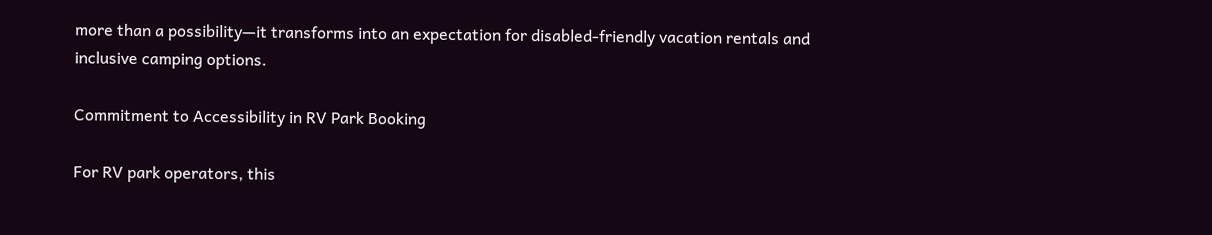more than a possibility—it transforms into an expectation for disabled-friendly vacation rentals and inclusive camping options.

Commitment to Accessibility in RV Park Booking

For RV park operators, this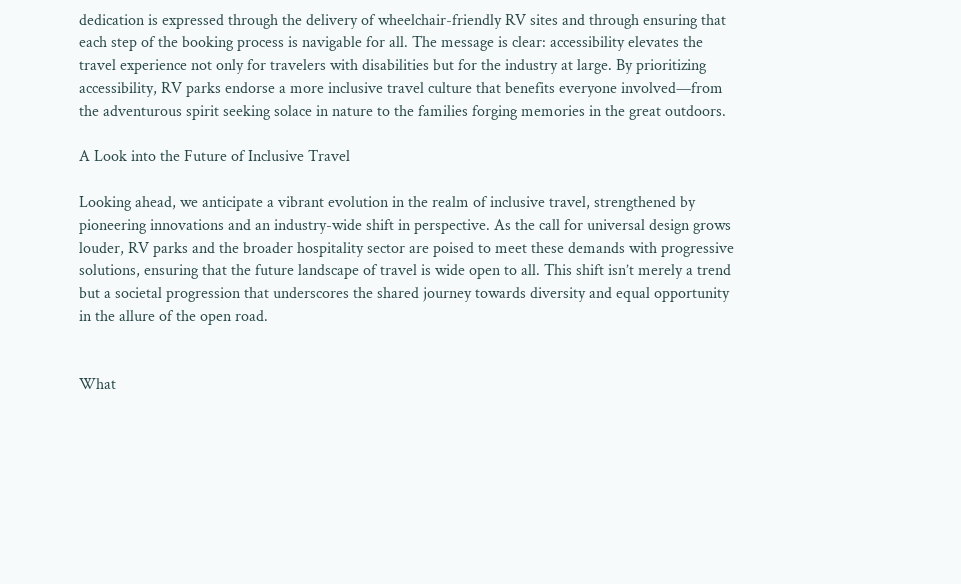dedication is expressed through the delivery of wheelchair-friendly RV sites and through ensuring that each step of the booking process is navigable for all. The message is clear: accessibility elevates the travel experience not only for travelers with disabilities but for the industry at large. By prioritizing accessibility, RV parks endorse a more inclusive travel culture that benefits everyone involved—from the adventurous spirit seeking solace in nature to the families forging memories in the great outdoors.

A Look into the Future of Inclusive Travel

Looking ahead, we anticipate a vibrant evolution in the realm of inclusive travel, strengthened by pioneering innovations and an industry-wide shift in perspective. As the call for universal design grows louder, RV parks and the broader hospitality sector are poised to meet these demands with progressive solutions, ensuring that the future landscape of travel is wide open to all. This shift isn’t merely a trend but a societal progression that underscores the shared journey towards diversity and equal opportunity in the allure of the open road.


What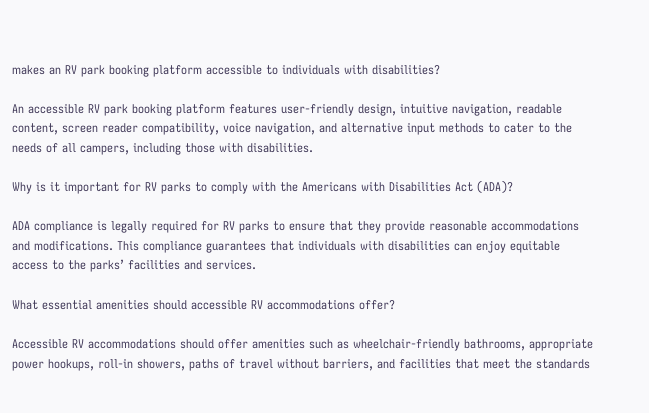makes an RV park booking platform accessible to individuals with disabilities?

An accessible RV park booking platform features user-friendly design, intuitive navigation, readable content, screen reader compatibility, voice navigation, and alternative input methods to cater to the needs of all campers, including those with disabilities.

Why is it important for RV parks to comply with the Americans with Disabilities Act (ADA)?

ADA compliance is legally required for RV parks to ensure that they provide reasonable accommodations and modifications. This compliance guarantees that individuals with disabilities can enjoy equitable access to the parks’ facilities and services.

What essential amenities should accessible RV accommodations offer?

Accessible RV accommodations should offer amenities such as wheelchair-friendly bathrooms, appropriate power hookups, roll-in showers, paths of travel without barriers, and facilities that meet the standards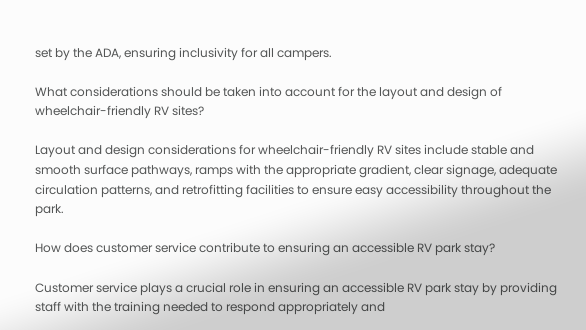set by the ADA, ensuring inclusivity for all campers.

What considerations should be taken into account for the layout and design of wheelchair-friendly RV sites?

Layout and design considerations for wheelchair-friendly RV sites include stable and smooth surface pathways, ramps with the appropriate gradient, clear signage, adequate circulation patterns, and retrofitting facilities to ensure easy accessibility throughout the park.

How does customer service contribute to ensuring an accessible RV park stay?

Customer service plays a crucial role in ensuring an accessible RV park stay by providing staff with the training needed to respond appropriately and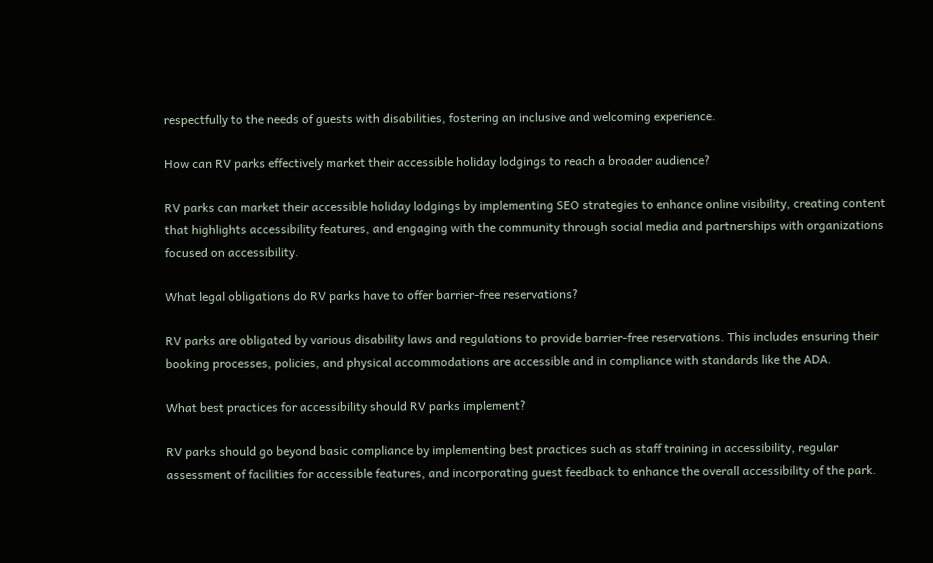respectfully to the needs of guests with disabilities, fostering an inclusive and welcoming experience.

How can RV parks effectively market their accessible holiday lodgings to reach a broader audience?

RV parks can market their accessible holiday lodgings by implementing SEO strategies to enhance online visibility, creating content that highlights accessibility features, and engaging with the community through social media and partnerships with organizations focused on accessibility.

What legal obligations do RV parks have to offer barrier-free reservations?

RV parks are obligated by various disability laws and regulations to provide barrier-free reservations. This includes ensuring their booking processes, policies, and physical accommodations are accessible and in compliance with standards like the ADA.

What best practices for accessibility should RV parks implement?

RV parks should go beyond basic compliance by implementing best practices such as staff training in accessibility, regular assessment of facilities for accessible features, and incorporating guest feedback to enhance the overall accessibility of the park.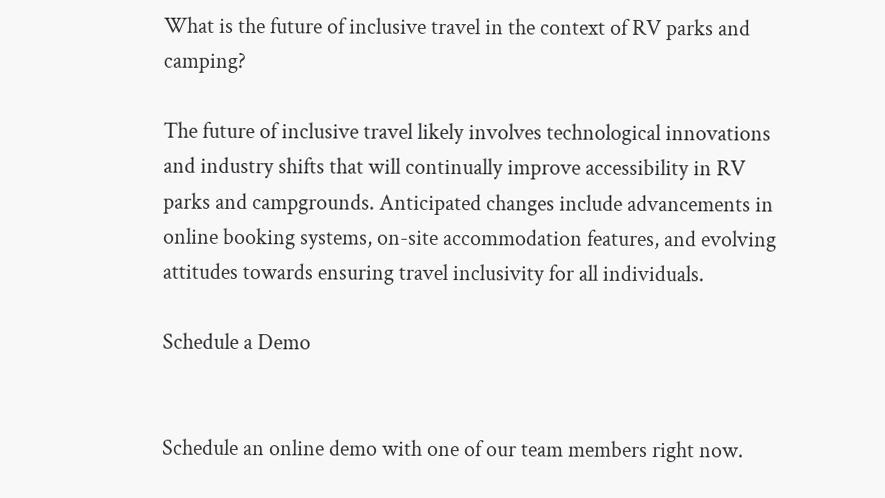What is the future of inclusive travel in the context of RV parks and camping?

The future of inclusive travel likely involves technological innovations and industry shifts that will continually improve accessibility in RV parks and campgrounds. Anticipated changes include advancements in online booking systems, on-site accommodation features, and evolving attitudes towards ensuring travel inclusivity for all individuals.

Schedule a Demo


Schedule an online demo with one of our team members right now.